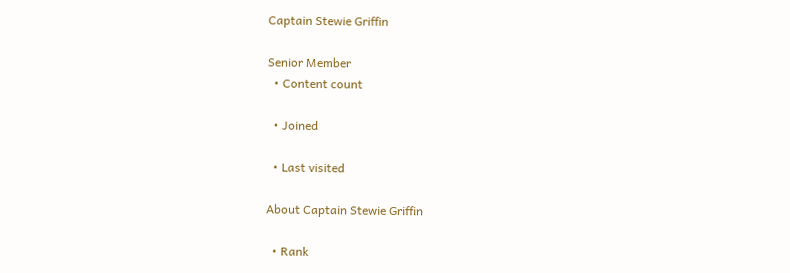Captain Stewie Griffin

Senior Member
  • Content count

  • Joined

  • Last visited

About Captain Stewie Griffin

  • Rank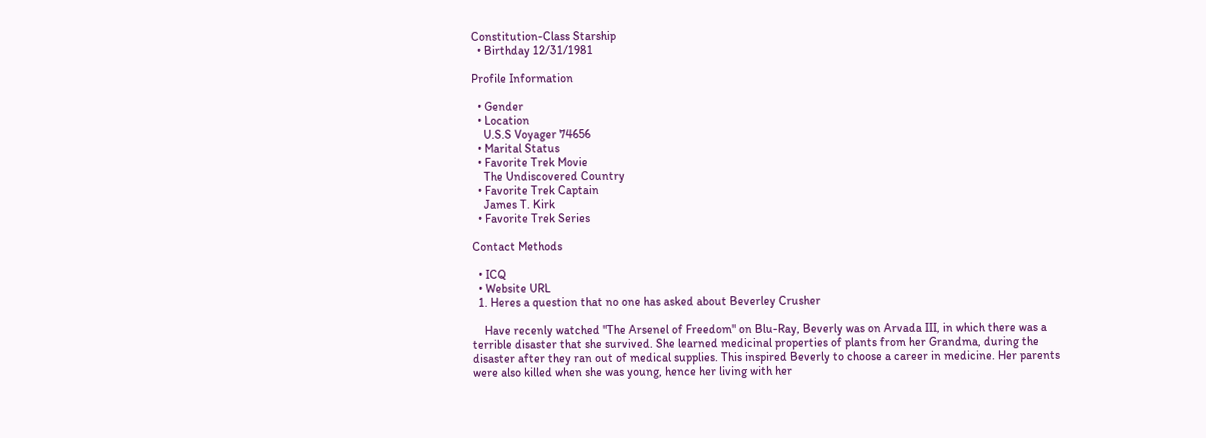Constitution-Class Starship
  • Birthday 12/31/1981

Profile Information

  • Gender
  • Location
    U.S.S Voyager 74656
  • Marital Status
  • Favorite Trek Movie
    The Undiscovered Country
  • Favorite Trek Captain
    James T. Kirk
  • Favorite Trek Series

Contact Methods

  • ICQ
  • Website URL
  1. Heres a question that no one has asked about Beverley Crusher

    Have recenly watched "The Arsenel of Freedom" on Blu-Ray, Beverly was on Arvada III, in which there was a terrible disaster that she survived. She learned medicinal properties of plants from her Grandma, during the disaster after they ran out of medical supplies. This inspired Beverly to choose a career in medicine. Her parents were also killed when she was young, hence her living with her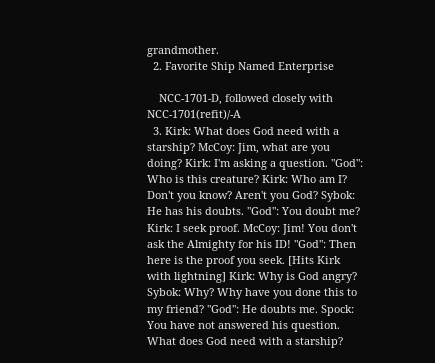grandmother.
  2. Favorite Ship Named Enterprise

    NCC-1701-D, followed closely with NCC-1701(refit)/-A
  3. Kirk: What does God need with a starship? McCoy: Jim, what are you doing? Kirk: I'm asking a question. "God": Who is this creature? Kirk: Who am I? Don't you know? Aren't you God? Sybok: He has his doubts. "God": You doubt me? Kirk: I seek proof. McCoy: Jim! You don't ask the Almighty for his ID! "God": Then here is the proof you seek. [Hits Kirk with lightning] Kirk: Why is God angry? Sybok: Why? Why have you done this to my friend? "God": He doubts me. Spock: You have not answered his question. What does God need with a starship?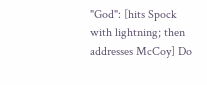"God": [hits Spock with lightning; then addresses McCoy] Do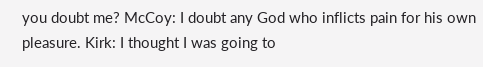you doubt me? McCoy: I doubt any God who inflicts pain for his own pleasure. Kirk: I thought I was going to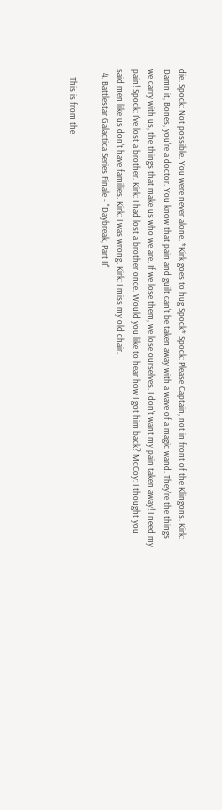die. Spock: Not possible. You were never alone. *Kirk goes to hug Spock* Spock: Please Captain, not in front of the Klingons. Kirk: Damn it, Bones, you're a doctor. You know that pain and guilt can't be taken away with a wave of a magic wand. They're the things we carry with us, the things that make us who we are. If we lose them, we lose ourselves. I don't want my pain taken away! I need my pain! Spock: I've lost a brother. Kirk: I had lost a brother once. Would you like to hear how I got him back? McCoy: I thought you said men like us don't have families. Kirk: I was wrong. Kirk: I miss my old chair.
  4. Battlestar Galactica Series Finale - "Daybreak, Part II"

    This is from the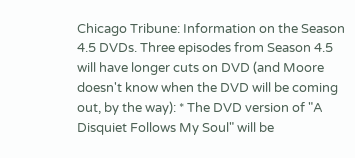Chicago Tribune: Information on the Season 4.5 DVDs. Three episodes from Season 4.5 will have longer cuts on DVD (and Moore doesn't know when the DVD will be coming out, by the way): * The DVD version of "A Disquiet Follows My Soul" will be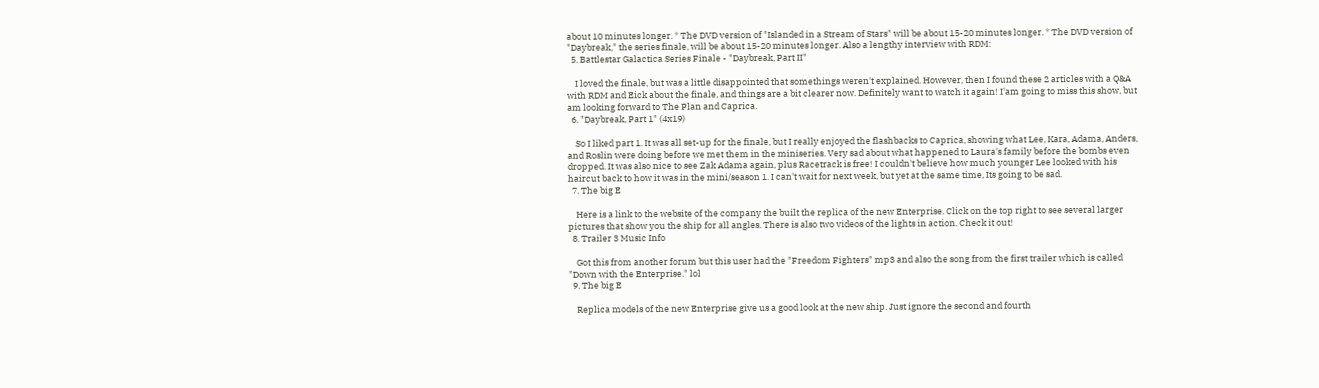about 10 minutes longer. * The DVD version of "Islanded in a Stream of Stars" will be about 15-20 minutes longer. * The DVD version of "Daybreak," the series finale, will be about 15-20 minutes longer. Also a lengthy interview with RDM:
  5. Battlestar Galactica Series Finale - "Daybreak, Part II"

    I loved the finale, but was a little disappointed that somethings weren't explained. However, then I found these 2 articles with a Q&A with RDM and Eick about the finale, and things are a bit clearer now. Definitely want to watch it again! I'am going to miss this show, but am looking forward to The Plan and Caprica.
  6. "Daybreak, Part 1" (4x19)

    So I liked part 1. It was all set-up for the finale, but I really enjoyed the flashbacks to Caprica, showing what Lee, Kara, Adama, Anders, and Roslin were doing before we met them in the miniseries. Very sad about what happened to Laura's family before the bombs even dropped. It was also nice to see Zak Adama again, plus Racetrack is free! I couldn't believe how much younger Lee looked with his haircut back to how it was in the mini/season 1. I can't wait for next week, but yet at the same time, Its going to be sad.
  7. The big E

    Here is a link to the website of the company the built the replica of the new Enterprise. Click on the top right to see several larger pictures that show you the ship for all angles. There is also two videos of the lights in action. Check it out!
  8. Trailer 3 Music Info

    Got this from another forum but this user had the "Freedom Fighters" mp3 and also the song from the first trailer which is called "Down with the Enterprise." lol
  9. The big E

    Replica models of the new Enterprise give us a good look at the new ship. Just ignore the second and fourth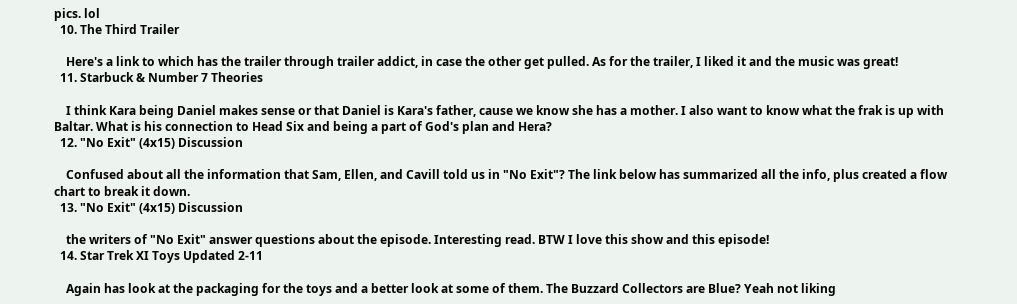pics. lol
  10. The Third Trailer

    Here's a link to which has the trailer through trailer addict, in case the other get pulled. As for the trailer, I liked it and the music was great!
  11. Starbuck & Number 7 Theories

    I think Kara being Daniel makes sense or that Daniel is Kara's father, cause we know she has a mother. I also want to know what the frak is up with Baltar. What is his connection to Head Six and being a part of God's plan and Hera?
  12. "No Exit" (4x15) Discussion

    Confused about all the information that Sam, Ellen, and Cavill told us in "No Exit"? The link below has summarized all the info, plus created a flow chart to break it down.
  13. "No Exit" (4x15) Discussion

    the writers of "No Exit" answer questions about the episode. Interesting read. BTW I love this show and this episode!
  14. Star Trek XI Toys Updated 2-11

    Again has look at the packaging for the toys and a better look at some of them. The Buzzard Collectors are Blue? Yeah not liking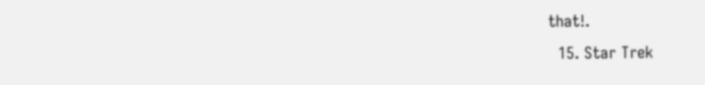that!.
  15. Star Trek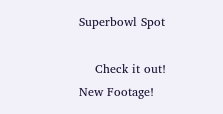Superbowl Spot

    Check it out! New Footage!